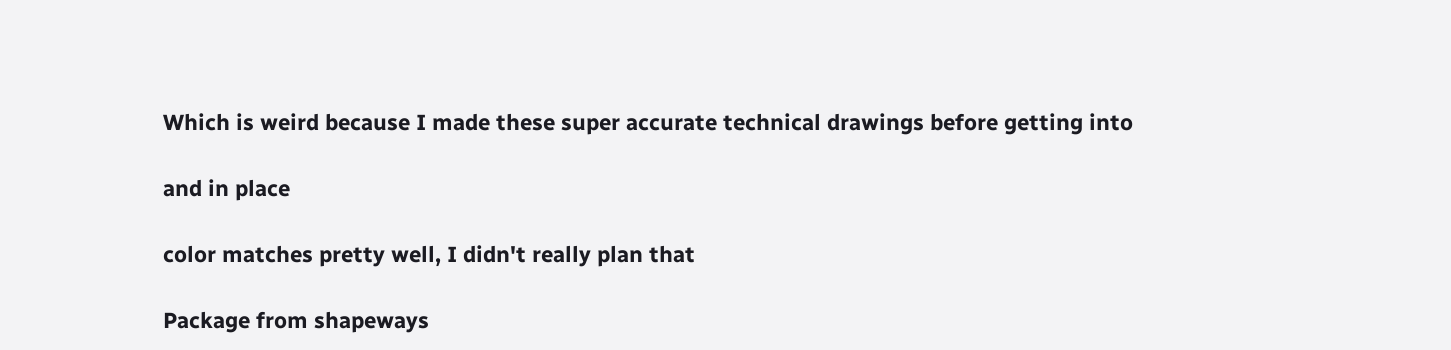Which is weird because I made these super accurate technical drawings before getting into

and in place

color matches pretty well, I didn't really plan that

Package from shapeways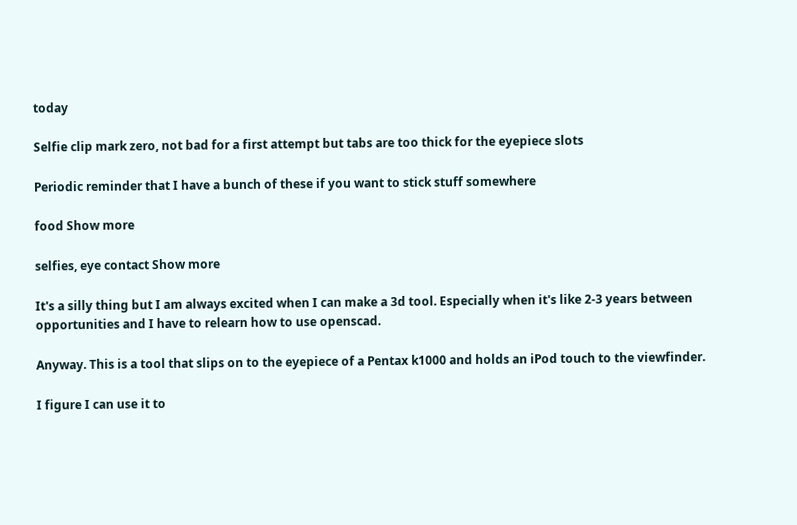today

Selfie clip mark zero, not bad for a first attempt but tabs are too thick for the eyepiece slots

Periodic reminder that I have a bunch of these if you want to stick stuff somewhere

food Show more

selfies, eye contact Show more

It's a silly thing but I am always excited when I can make a 3d tool. Especially when it's like 2-3 years between opportunities and I have to relearn how to use openscad.

Anyway. This is a tool that slips on to the eyepiece of a Pentax k1000 and holds an iPod touch to the viewfinder.

I figure I can use it to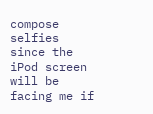compose selfies since the iPod screen will be facing me if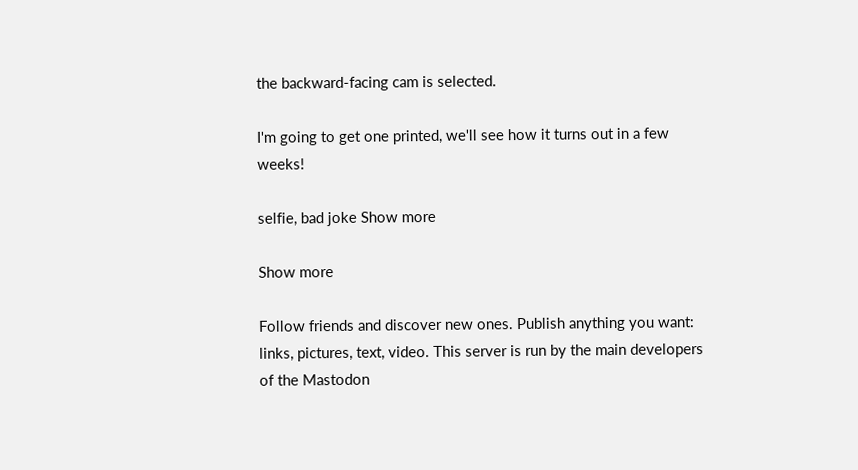the backward-facing cam is selected.

I'm going to get one printed, we'll see how it turns out in a few weeks!

selfie, bad joke Show more

Show more

Follow friends and discover new ones. Publish anything you want: links, pictures, text, video. This server is run by the main developers of the Mastodon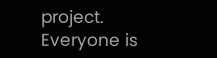project. Everyone is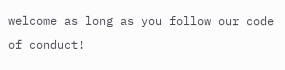welcome as long as you follow our code of conduct!